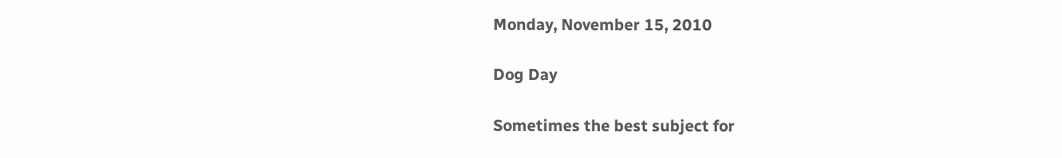Monday, November 15, 2010

Dog Day

Sometimes the best subject for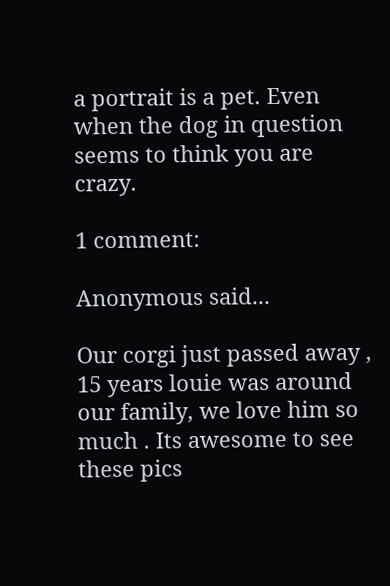a portrait is a pet. Even when the dog in question seems to think you are crazy.

1 comment:

Anonymous said...

Our corgi just passed away , 15 years louie was around our family, we love him so much . Its awesome to see these pics